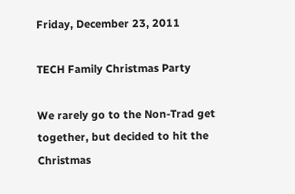Friday, December 23, 2011

TECH Family Christmas Party

We rarely go to the Non-Trad get together, but decided to hit the Christmas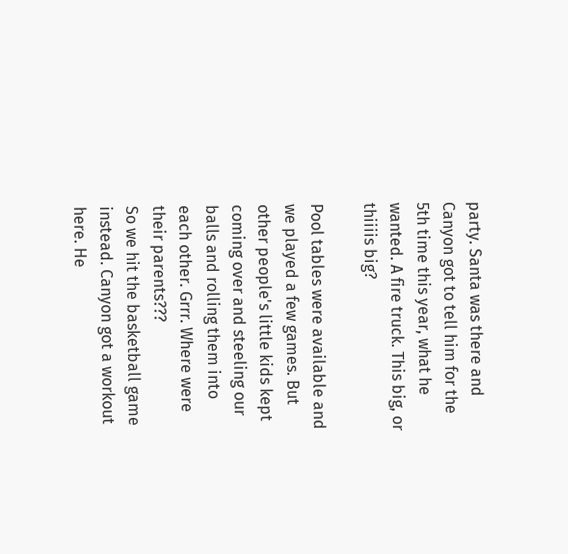party. Santa was there and Canyon got to tell him for the 5th time this year, what he wanted. A fire truck. This big, or thiiiis big?

Pool tables were available and we played a few games. But other people's little kids kept coming over and steeling our balls and rolling them into each other. Grrr. Where were their parents???
So we hit the basketball game instead. Canyon got a workout here. He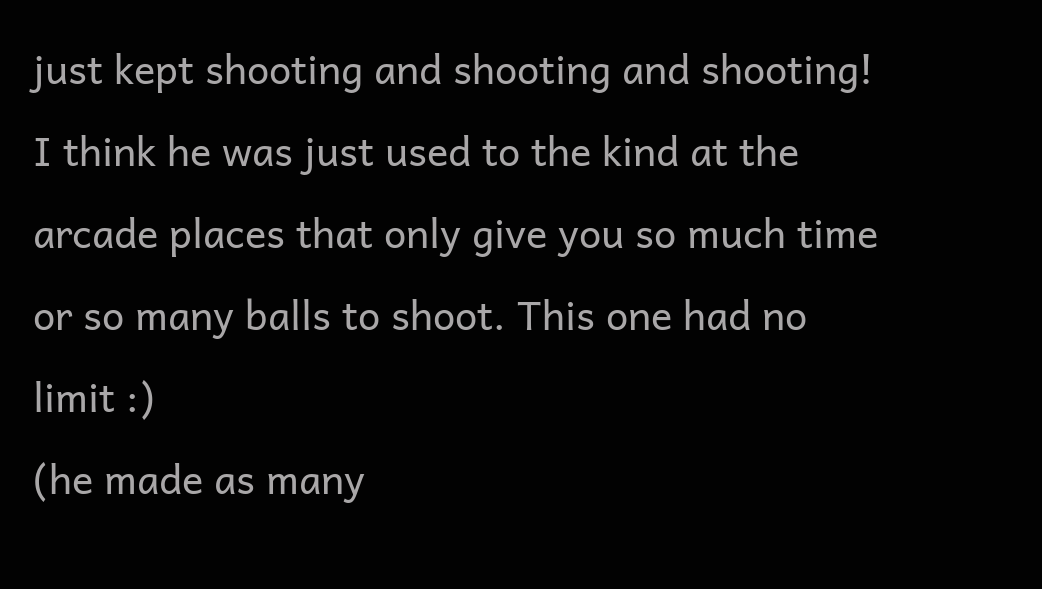just kept shooting and shooting and shooting! I think he was just used to the kind at the arcade places that only give you so much time or so many balls to shoot. This one had no limit :)
(he made as many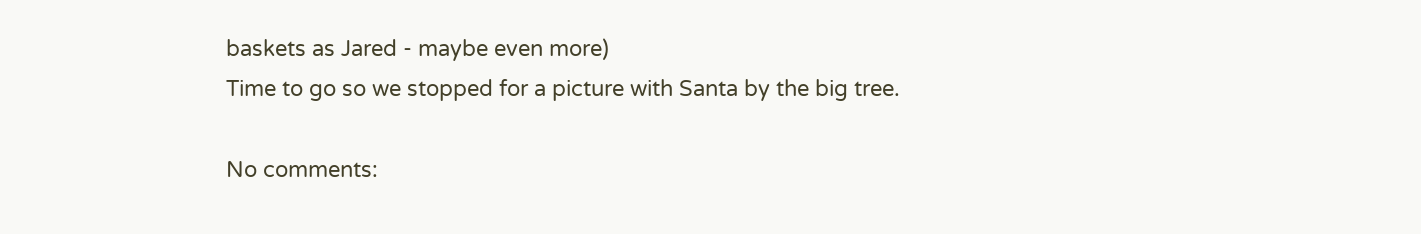baskets as Jared - maybe even more)
Time to go so we stopped for a picture with Santa by the big tree.

No comments: